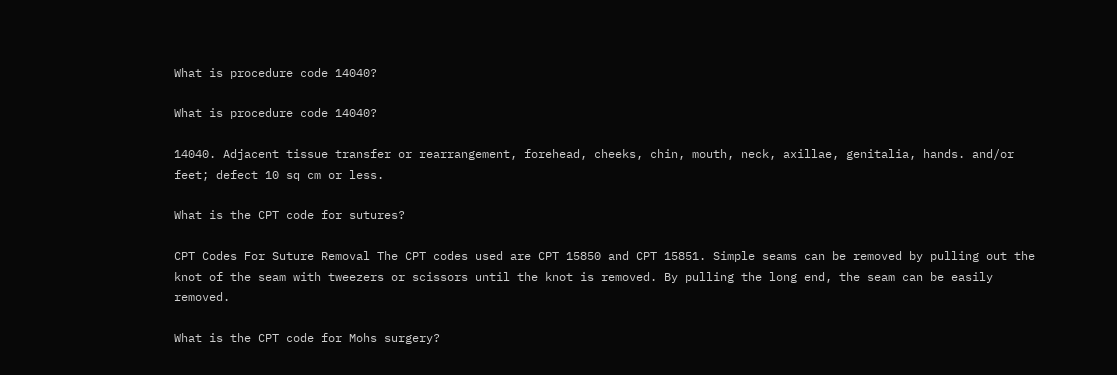What is procedure code 14040?

What is procedure code 14040?

14040. Adjacent tissue transfer or rearrangement, forehead, cheeks, chin, mouth, neck, axillae, genitalia, hands. and/or feet; defect 10 sq cm or less.

What is the CPT code for sutures?

CPT Codes For Suture Removal The CPT codes used are CPT 15850 and CPT 15851. Simple seams can be removed by pulling out the knot of the seam with tweezers or scissors until the knot is removed. By pulling the long end, the seam can be easily removed.

What is the CPT code for Mohs surgery?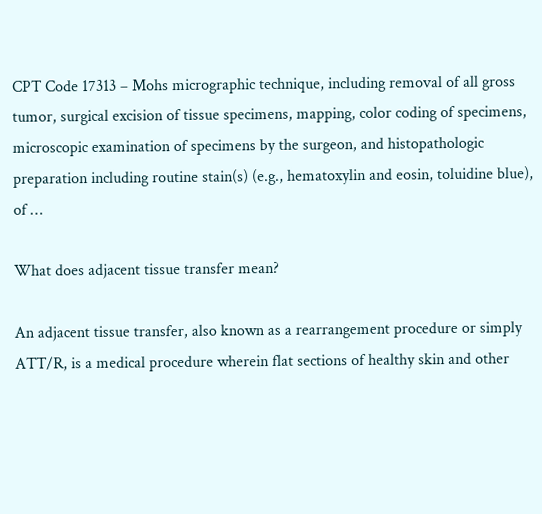CPT Code 17313 – Mohs micrographic technique, including removal of all gross tumor, surgical excision of tissue specimens, mapping, color coding of specimens, microscopic examination of specimens by the surgeon, and histopathologic preparation including routine stain(s) (e.g., hematoxylin and eosin, toluidine blue), of …

What does adjacent tissue transfer mean?

An adjacent tissue transfer, also known as a rearrangement procedure or simply ATT/R, is a medical procedure wherein flat sections of healthy skin and other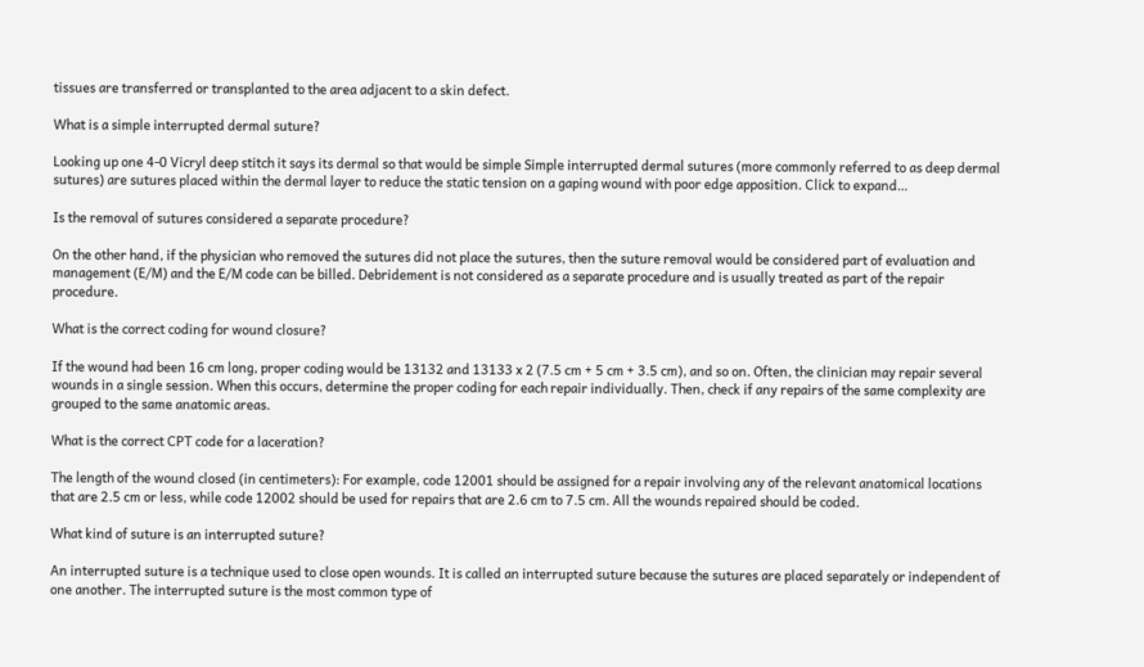tissues are transferred or transplanted to the area adjacent to a skin defect.

What is a simple interrupted dermal suture?

Looking up one 4-0 Vicryl deep stitch it says its dermal so that would be simple Simple interrupted dermal sutures (more commonly referred to as deep dermal sutures) are sutures placed within the dermal layer to reduce the static tension on a gaping wound with poor edge apposition. Click to expand…

Is the removal of sutures considered a separate procedure?

On the other hand, if the physician who removed the sutures did not place the sutures, then the suture removal would be considered part of evaluation and management (E/M) and the E/M code can be billed. Debridement is not considered as a separate procedure and is usually treated as part of the repair procedure.

What is the correct coding for wound closure?

If the wound had been 16 cm long, proper coding would be 13132 and 13133 x 2 (7.5 cm + 5 cm + 3.5 cm), and so on. Often, the clinician may repair several wounds in a single session. When this occurs, determine the proper coding for each repair individually. Then, check if any repairs of the same complexity are grouped to the same anatomic areas.

What is the correct CPT code for a laceration?

The length of the wound closed (in centimeters): For example, code 12001 should be assigned for a repair involving any of the relevant anatomical locations that are 2.5 cm or less, while code 12002 should be used for repairs that are 2.6 cm to 7.5 cm. All the wounds repaired should be coded.

What kind of suture is an interrupted suture?

An interrupted suture is a technique used to close open wounds. It is called an interrupted suture because the sutures are placed separately or independent of one another. The interrupted suture is the most common type of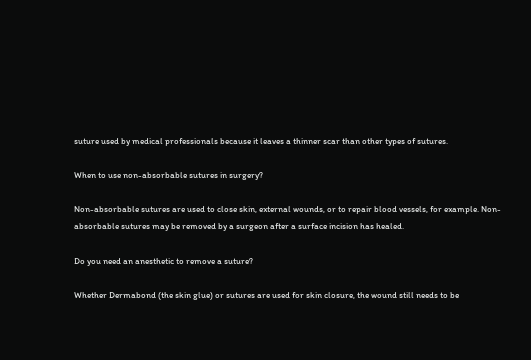suture used by medical professionals because it leaves a thinner scar than other types of sutures.

When to use non-absorbable sutures in surgery?

Non-absorbable sutures are used to close skin, external wounds, or to repair blood vessels, for example. Non-absorbable sutures may be removed by a surgeon after a surface incision has healed.

Do you need an anesthetic to remove a suture?

Whether Dermabond (the skin glue) or sutures are used for skin closure, the wound still needs to be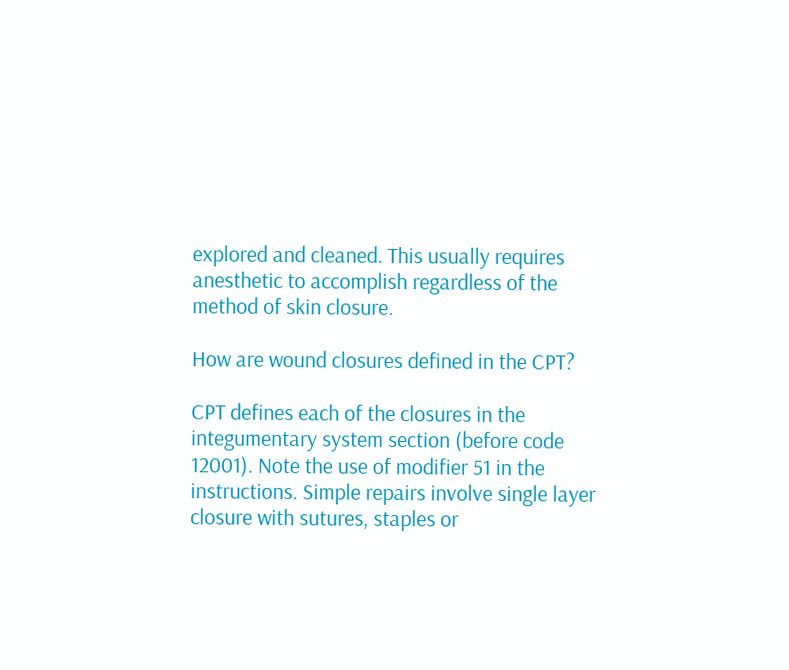explored and cleaned. This usually requires anesthetic to accomplish regardless of the method of skin closure.

How are wound closures defined in the CPT?

CPT defines each of the closures in the integumentary system section (before code 12001). Note the use of modifier 51 in the instructions. Simple repairs involve single layer closure with sutures, staples or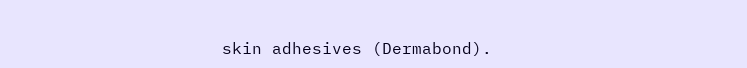skin adhesives (Dermabond).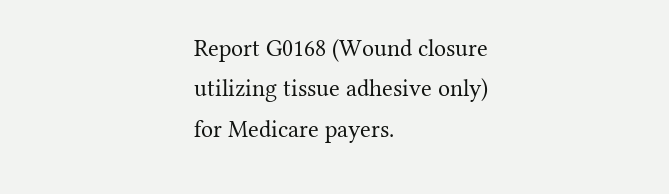Report G0168 (Wound closure utilizing tissue adhesive only) for Medicare payers.